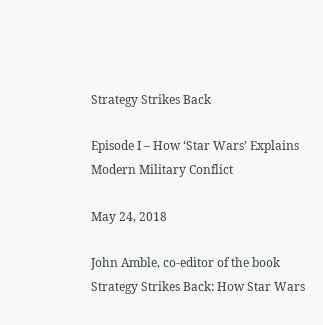Strategy Strikes Back

Episode I – How ‘Star Wars’ Explains Modern Military Conflict

May 24, 2018

John Amble, co-editor of the book Strategy Strikes Back: How Star Wars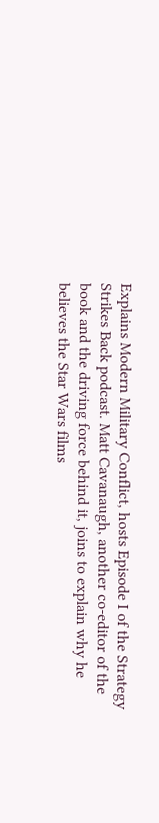Explains Modern Military Conflict, hosts Episode I of the Strategy Strikes Back podcast. Matt Cavanaugh, another co-editor of the book and the driving force behind it, joins to explain why he believes the Star Wars films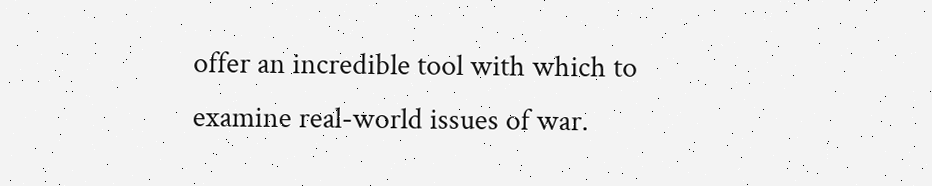offer an incredible tool with which to examine real-world issues of war.